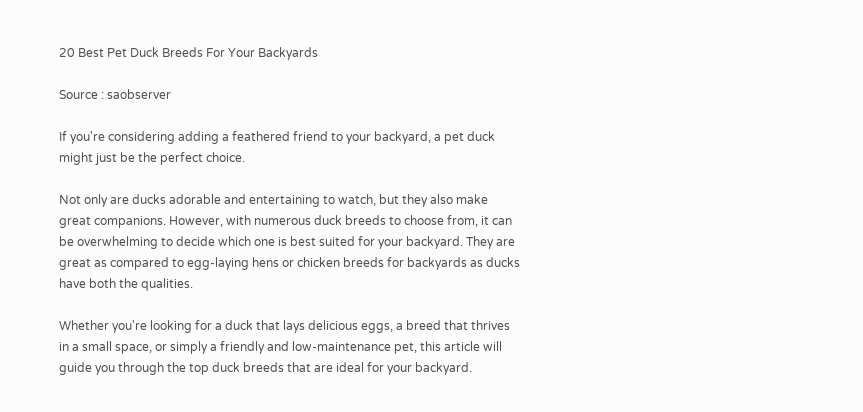20 Best Pet Duck Breeds For Your Backyards

Source : saobserver

If you're considering adding a feathered friend to your backyard, a pet duck might just be the perfect choice.

Not only are ducks adorable and entertaining to watch, but they also make great companions. However, with numerous duck breeds to choose from, it can be overwhelming to decide which one is best suited for your backyard. They are great as compared to egg-laying hens or chicken breeds for backyards as ducks have both the qualities.

Whether you're looking for a duck that lays delicious eggs, a breed that thrives in a small space, or simply a friendly and low-maintenance pet, this article will guide you through the top duck breeds that are ideal for your backyard.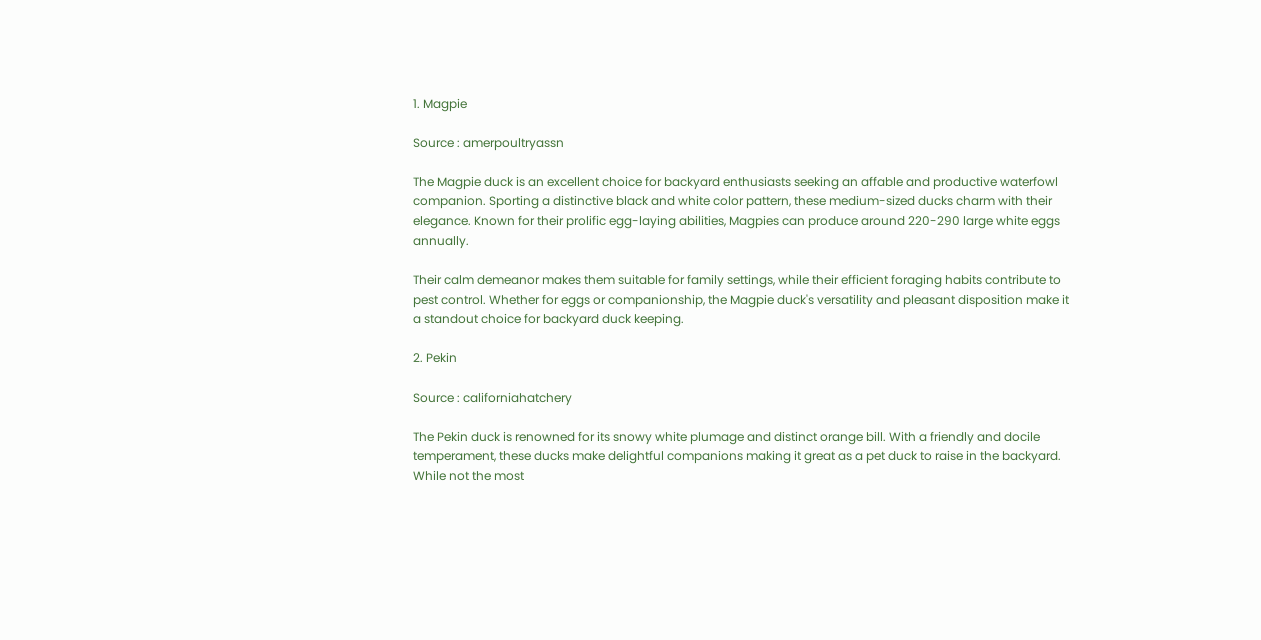1. Magpie

Source : amerpoultryassn

The Magpie duck is an excellent choice for backyard enthusiasts seeking an affable and productive waterfowl companion. Sporting a distinctive black and white color pattern, these medium-sized ducks charm with their elegance. Known for their prolific egg-laying abilities, Magpies can produce around 220-290 large white eggs annually.

Their calm demeanor makes them suitable for family settings, while their efficient foraging habits contribute to pest control. Whether for eggs or companionship, the Magpie duck's versatility and pleasant disposition make it a standout choice for backyard duck keeping.

2. Pekin

Source : californiahatchery

The Pekin duck is renowned for its snowy white plumage and distinct orange bill. With a friendly and docile temperament, these ducks make delightful companions making it great as a pet duck to raise in the backyard. While not the most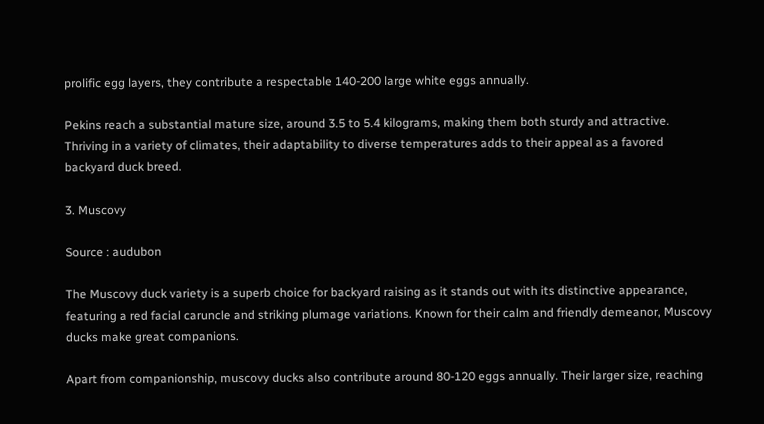prolific egg layers, they contribute a respectable 140-200 large white eggs annually.

Pekins reach a substantial mature size, around 3.5 to 5.4 kilograms, making them both sturdy and attractive. Thriving in a variety of climates, their adaptability to diverse temperatures adds to their appeal as a favored backyard duck breed.

3. Muscovy

Source : audubon

The Muscovy duck variety is a superb choice for backyard raising as it stands out with its distinctive appearance, featuring a red facial caruncle and striking plumage variations. Known for their calm and friendly demeanor, Muscovy ducks make great companions.

Apart from companionship, muscovy ducks also contribute around 80-120 eggs annually. Their larger size, reaching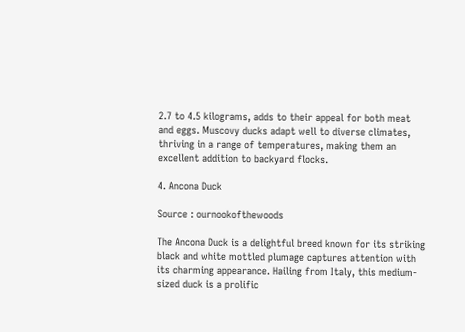2.7 to 4.5 kilograms, adds to their appeal for both meat and eggs. Muscovy ducks adapt well to diverse climates, thriving in a range of temperatures, making them an excellent addition to backyard flocks.

4. Ancona Duck

Source : ournookofthewoods

The Ancona Duck is a delightful breed known for its striking black and white mottled plumage captures attention with its charming appearance. Hailing from Italy, this medium-sized duck is a prolific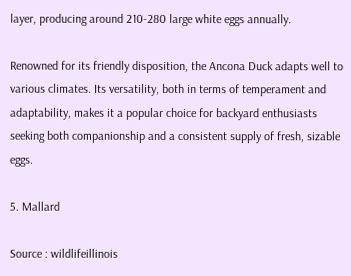layer, producing around 210-280 large white eggs annually.

Renowned for its friendly disposition, the Ancona Duck adapts well to various climates. Its versatility, both in terms of temperament and adaptability, makes it a popular choice for backyard enthusiasts seeking both companionship and a consistent supply of fresh, sizable eggs.

5. Mallard

Source : wildlifeillinois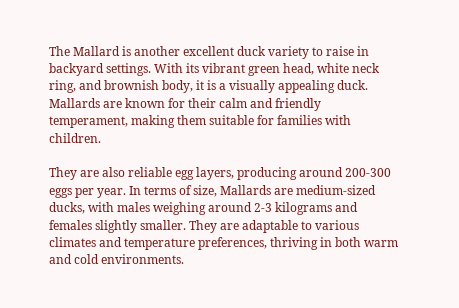The Mallard is another excellent duck variety to raise in backyard settings. With its vibrant green head, white neck ring, and brownish body, it is a visually appealing duck. Mallards are known for their calm and friendly temperament, making them suitable for families with children.

They are also reliable egg layers, producing around 200-300 eggs per year. In terms of size, Mallards are medium-sized ducks, with males weighing around 2-3 kilograms and females slightly smaller. They are adaptable to various climates and temperature preferences, thriving in both warm and cold environments.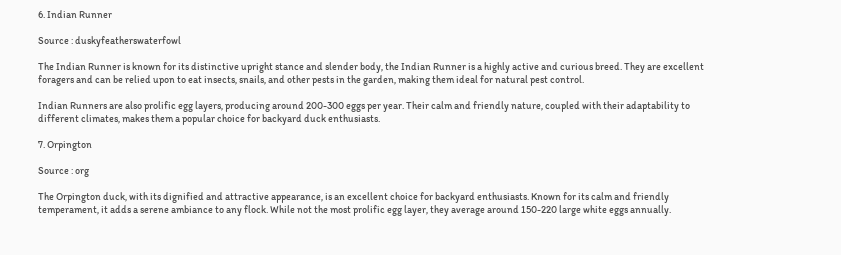6. Indian Runner

Source : duskyfeatherswaterfowl

The Indian Runner is known for its distinctive upright stance and slender body, the Indian Runner is a highly active and curious breed. They are excellent foragers and can be relied upon to eat insects, snails, and other pests in the garden, making them ideal for natural pest control.

Indian Runners are also prolific egg layers, producing around 200-300 eggs per year. Their calm and friendly nature, coupled with their adaptability to different climates, makes them a popular choice for backyard duck enthusiasts.

7. Orpington

Source : org

The Orpington duck, with its dignified and attractive appearance, is an excellent choice for backyard enthusiasts. Known for its calm and friendly temperament, it adds a serene ambiance to any flock. While not the most prolific egg layer, they average around 150-220 large white eggs annually.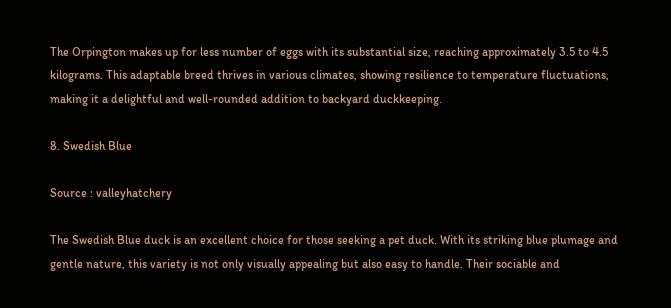The Orpington makes up for less number of eggs with its substantial size, reaching approximately 3.5 to 4.5 kilograms. This adaptable breed thrives in various climates, showing resilience to temperature fluctuations, making it a delightful and well-rounded addition to backyard duckkeeping.

8. Swedish Blue

Source : valleyhatchery

The Swedish Blue duck is an excellent choice for those seeking a pet duck. With its striking blue plumage and gentle nature, this variety is not only visually appealing but also easy to handle. Their sociable and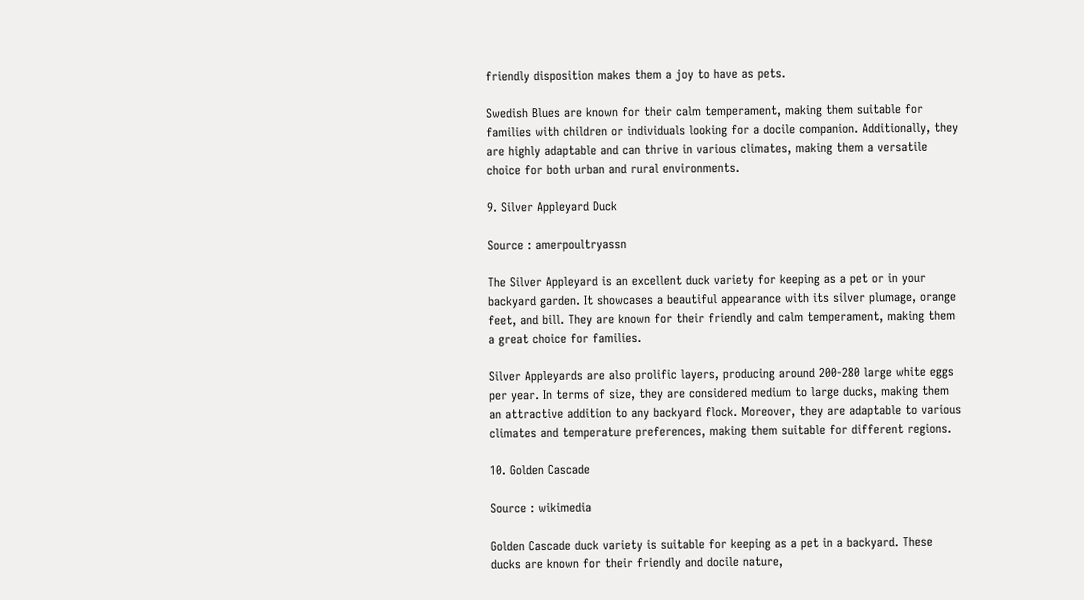friendly disposition makes them a joy to have as pets.

Swedish Blues are known for their calm temperament, making them suitable for families with children or individuals looking for a docile companion. Additionally, they are highly adaptable and can thrive in various climates, making them a versatile choice for both urban and rural environments.

9. Silver Appleyard Duck

Source : amerpoultryassn

The Silver Appleyard is an excellent duck variety for keeping as a pet or in your backyard garden. It showcases a beautiful appearance with its silver plumage, orange feet, and bill. They are known for their friendly and calm temperament, making them a great choice for families.

Silver Appleyards are also prolific layers, producing around 200-280 large white eggs per year. In terms of size, they are considered medium to large ducks, making them an attractive addition to any backyard flock. Moreover, they are adaptable to various climates and temperature preferences, making them suitable for different regions.

10. Golden Cascade

Source : wikimedia

Golden Cascade duck variety is suitable for keeping as a pet in a backyard. These ducks are known for their friendly and docile nature,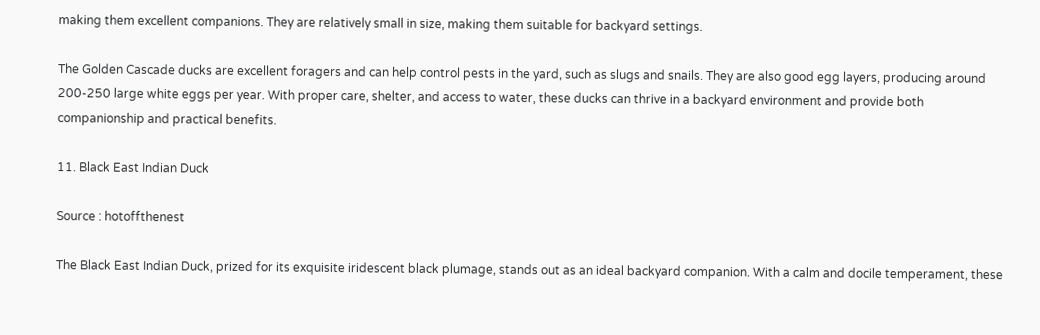making them excellent companions. They are relatively small in size, making them suitable for backyard settings.

The Golden Cascade ducks are excellent foragers and can help control pests in the yard, such as slugs and snails. They are also good egg layers, producing around 200-250 large white eggs per year. With proper care, shelter, and access to water, these ducks can thrive in a backyard environment and provide both companionship and practical benefits.

11. Black East Indian Duck

Source : hotoffthenest

The Black East Indian Duck, prized for its exquisite iridescent black plumage, stands out as an ideal backyard companion. With a calm and docile temperament, these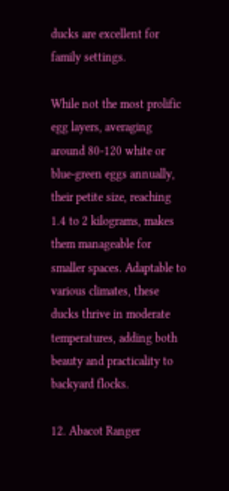ducks are excellent for family settings.

While not the most prolific egg layers, averaging around 80-120 white or blue-green eggs annually, their petite size, reaching 1.4 to 2 kilograms, makes them manageable for smaller spaces. Adaptable to various climates, these ducks thrive in moderate temperatures, adding both beauty and practicality to backyard flocks.

12. Abacot Ranger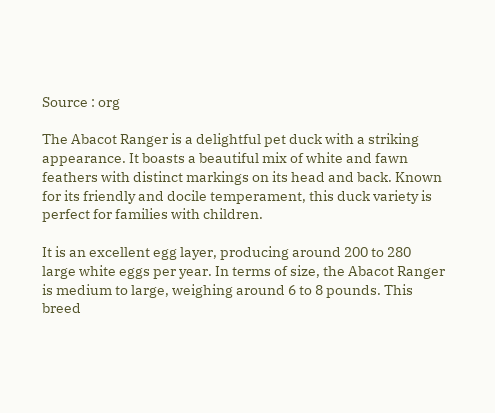Source : org

The Abacot Ranger is a delightful pet duck with a striking appearance. It boasts a beautiful mix of white and fawn feathers with distinct markings on its head and back. Known for its friendly and docile temperament, this duck variety is perfect for families with children.

It is an excellent egg layer, producing around 200 to 280 large white eggs per year. In terms of size, the Abacot Ranger is medium to large, weighing around 6 to 8 pounds. This breed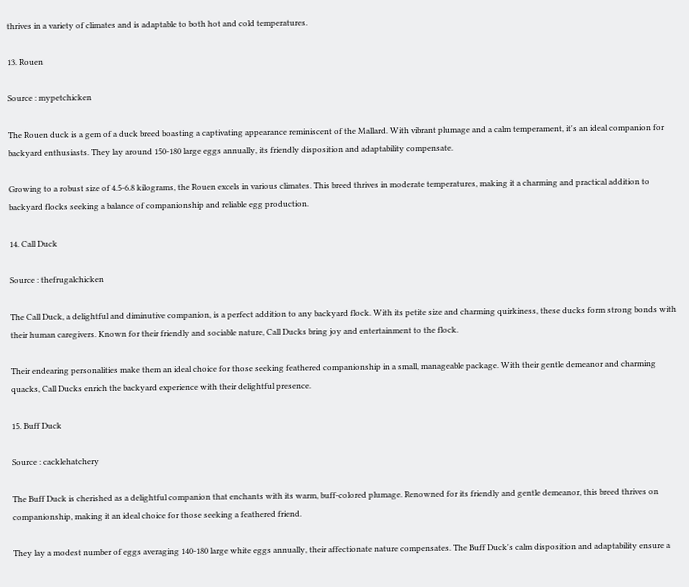thrives in a variety of climates and is adaptable to both hot and cold temperatures.

13. Rouen

Source : mypetchicken

The Rouen duck is a gem of a duck breed boasting a captivating appearance reminiscent of the Mallard. With vibrant plumage and a calm temperament, it's an ideal companion for backyard enthusiasts. They lay around 150-180 large eggs annually, its friendly disposition and adaptability compensate.

Growing to a robust size of 4.5-6.8 kilograms, the Rouen excels in various climates. This breed thrives in moderate temperatures, making it a charming and practical addition to backyard flocks seeking a balance of companionship and reliable egg production.

14. Call Duck

Source : thefrugalchicken

The Call Duck, a delightful and diminutive companion, is a perfect addition to any backyard flock. With its petite size and charming quirkiness, these ducks form strong bonds with their human caregivers. Known for their friendly and sociable nature, Call Ducks bring joy and entertainment to the flock.

Their endearing personalities make them an ideal choice for those seeking feathered companionship in a small, manageable package. With their gentle demeanor and charming quacks, Call Ducks enrich the backyard experience with their delightful presence.

15. Buff Duck

Source : cacklehatchery

The Buff Duck is cherished as a delightful companion that enchants with its warm, buff-colored plumage. Renowned for its friendly and gentle demeanor, this breed thrives on companionship, making it an ideal choice for those seeking a feathered friend.

They lay a modest number of eggs averaging 140-180 large white eggs annually, their affectionate nature compensates. The Buff Duck's calm disposition and adaptability ensure a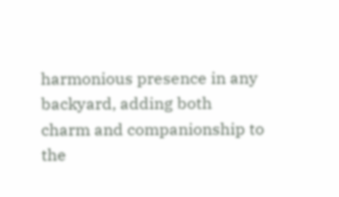harmonious presence in any backyard, adding both charm and companionship to the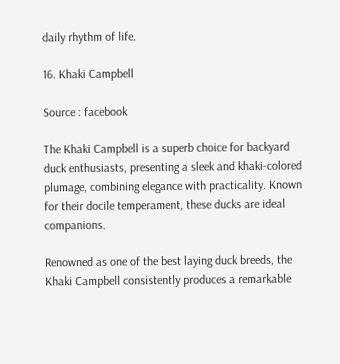daily rhythm of life.

16. Khaki Campbell

Source : facebook

The Khaki Campbell is a superb choice for backyard duck enthusiasts, presenting a sleek and khaki-colored plumage, combining elegance with practicality. Known for their docile temperament, these ducks are ideal companions.

Renowned as one of the best laying duck breeds, the Khaki Campbell consistently produces a remarkable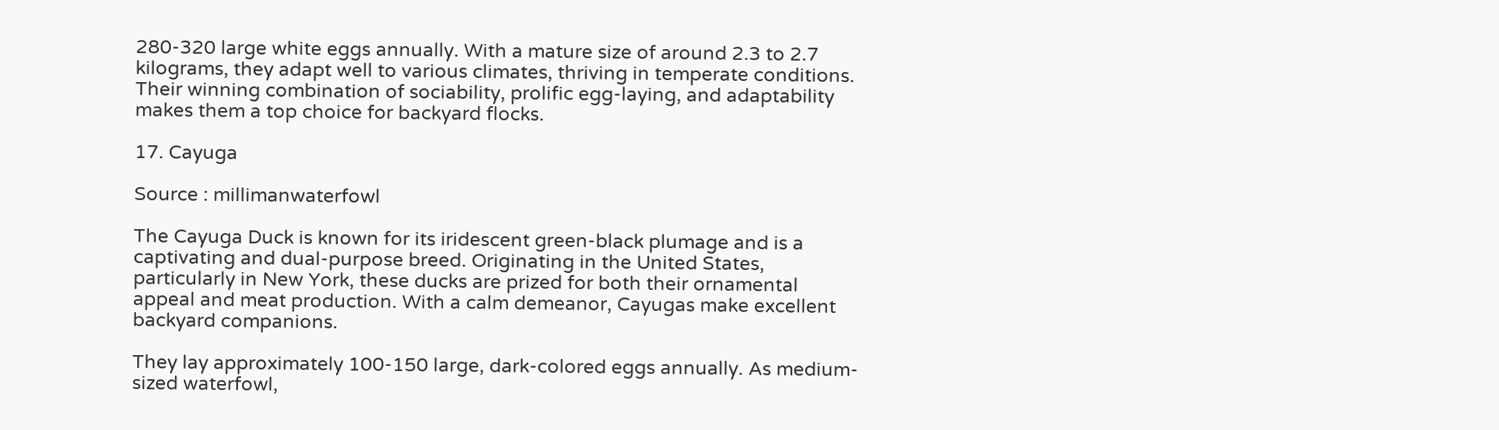280-320 large white eggs annually. With a mature size of around 2.3 to 2.7 kilograms, they adapt well to various climates, thriving in temperate conditions. Their winning combination of sociability, prolific egg-laying, and adaptability makes them a top choice for backyard flocks.

17. Cayuga

Source : millimanwaterfowl

The Cayuga Duck is known for its iridescent green-black plumage and is a captivating and dual-purpose breed. Originating in the United States, particularly in New York, these ducks are prized for both their ornamental appeal and meat production. With a calm demeanor, Cayugas make excellent backyard companions.

They lay approximately 100-150 large, dark-colored eggs annually. As medium-sized waterfowl,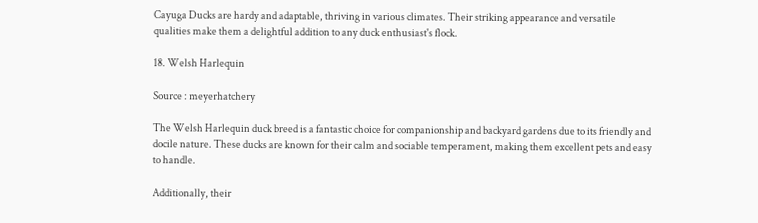Cayuga Ducks are hardy and adaptable, thriving in various climates. Their striking appearance and versatile qualities make them a delightful addition to any duck enthusiast's flock.

18. Welsh Harlequin

Source : meyerhatchery

The Welsh Harlequin duck breed is a fantastic choice for companionship and backyard gardens due to its friendly and docile nature. These ducks are known for their calm and sociable temperament, making them excellent pets and easy to handle.

Additionally, their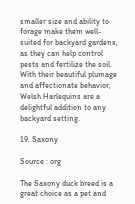smaller size and ability to forage make them well-suited for backyard gardens, as they can help control pests and fertilize the soil. With their beautiful plumage and affectionate behavior, Welsh Harlequins are a delightful addition to any backyard setting.

19. Saxony

Source : org

The Saxony duck breed is a great choice as a pet and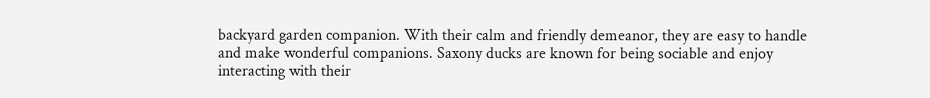backyard garden companion. With their calm and friendly demeanor, they are easy to handle and make wonderful companions. Saxony ducks are known for being sociable and enjoy interacting with their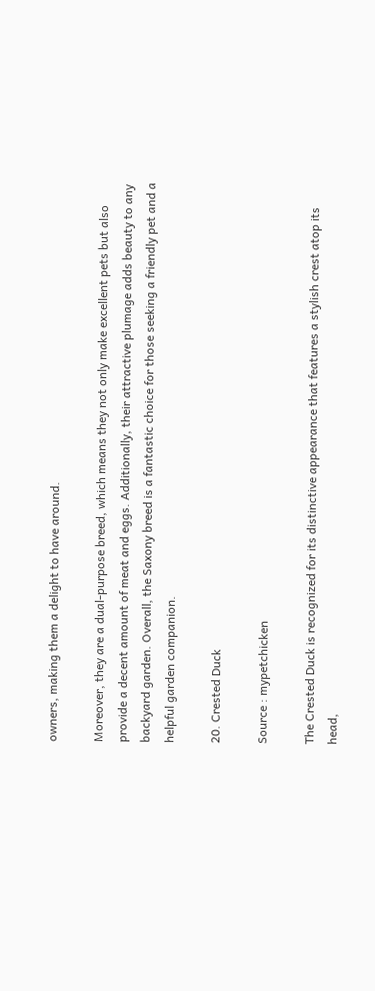owners, making them a delight to have around.

Moreover, they are a dual-purpose breed, which means they not only make excellent pets but also provide a decent amount of meat and eggs. Additionally, their attractive plumage adds beauty to any backyard garden. Overall, the Saxony breed is a fantastic choice for those seeking a friendly pet and a helpful garden companion.

20. Crested Duck

Source : mypetchicken

The Crested Duck is recognized for its distinctive appearance that features a stylish crest atop its head,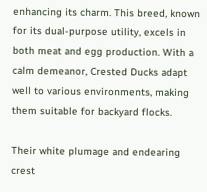enhancing its charm. This breed, known for its dual-purpose utility, excels in both meat and egg production. With a calm demeanor, Crested Ducks adapt well to various environments, making them suitable for backyard flocks.

Their white plumage and endearing crest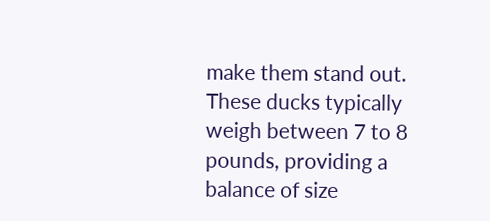make them stand out. These ducks typically weigh between 7 to 8 pounds, providing a balance of size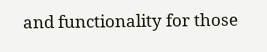and functionality for those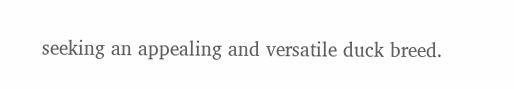seeking an appealing and versatile duck breed.